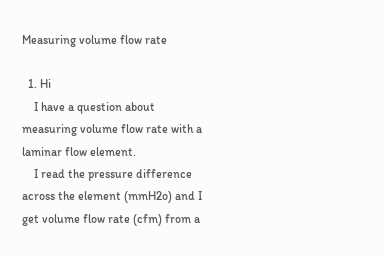Measuring volume flow rate

  1. Hi
    I have a question about measuring volume flow rate with a laminar flow element.
    I read the pressure difference across the element (mmH2o) and I get volume flow rate (cfm) from a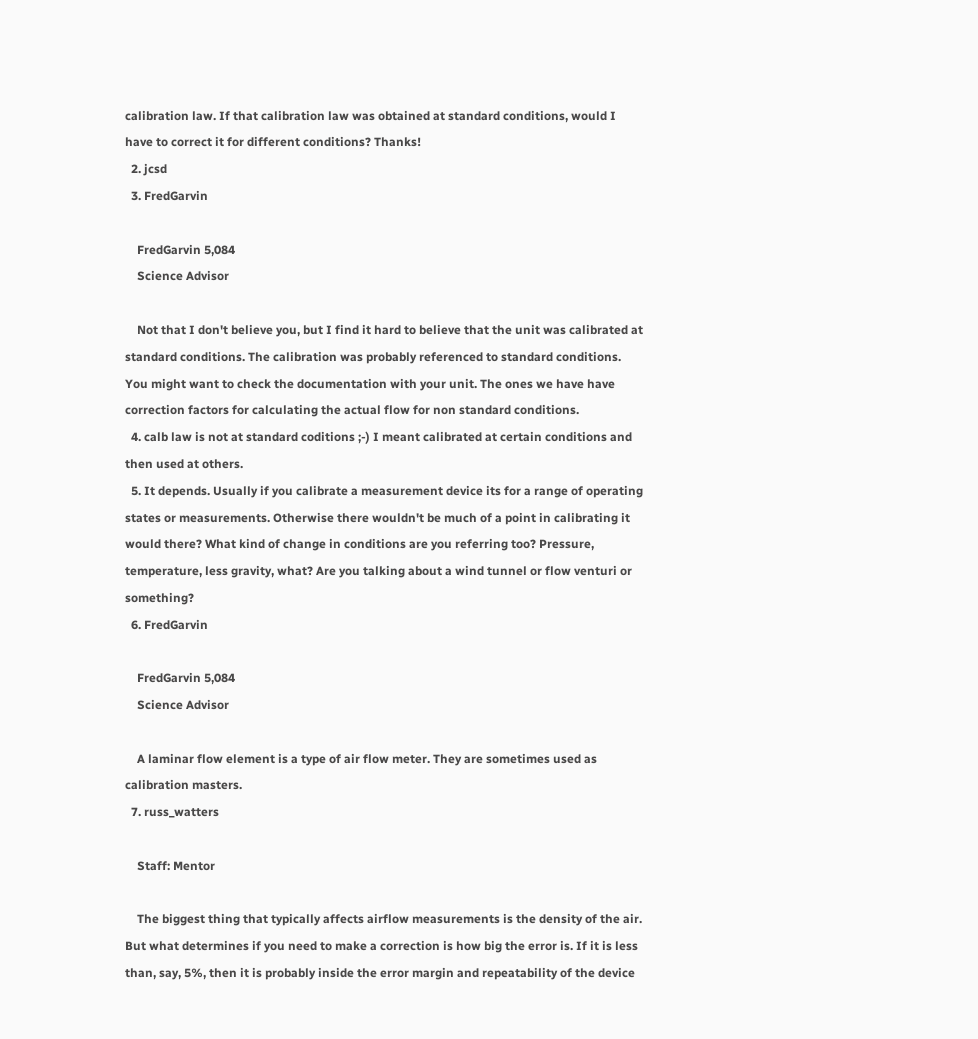calibration law. If that calibration law was obtained at standard conditions, would I have to correct it for different conditions? Thanks!
  2. jcsd
  3. FredGarvin

    FredGarvin 5,084
    Science Advisor

    Not that I don't believe you, but I find it hard to believe that the unit was calibrated at standard conditions. The calibration was probably referenced to standard conditions. You might want to check the documentation with your unit. The ones we have have correction factors for calculating the actual flow for non standard conditions.
  4. calb law is not at standard coditions ;-) I meant calibrated at certain conditions and then used at others.
  5. It depends. Usually if you calibrate a measurement device its for a range of operating states or measurements. Otherwise there wouldn't be much of a point in calibrating it would there? What kind of change in conditions are you referring too? Pressure, temperature, less gravity, what? Are you talking about a wind tunnel or flow venturi or something?
  6. FredGarvin

    FredGarvin 5,084
    Science Advisor

    A laminar flow element is a type of air flow meter. They are sometimes used as calibration masters.
  7. russ_watters

    Staff: Mentor

    The biggest thing that typically affects airflow measurements is the density of the air. But what determines if you need to make a correction is how big the error is. If it is less than, say, 5%, then it is probably inside the error margin and repeatability of the device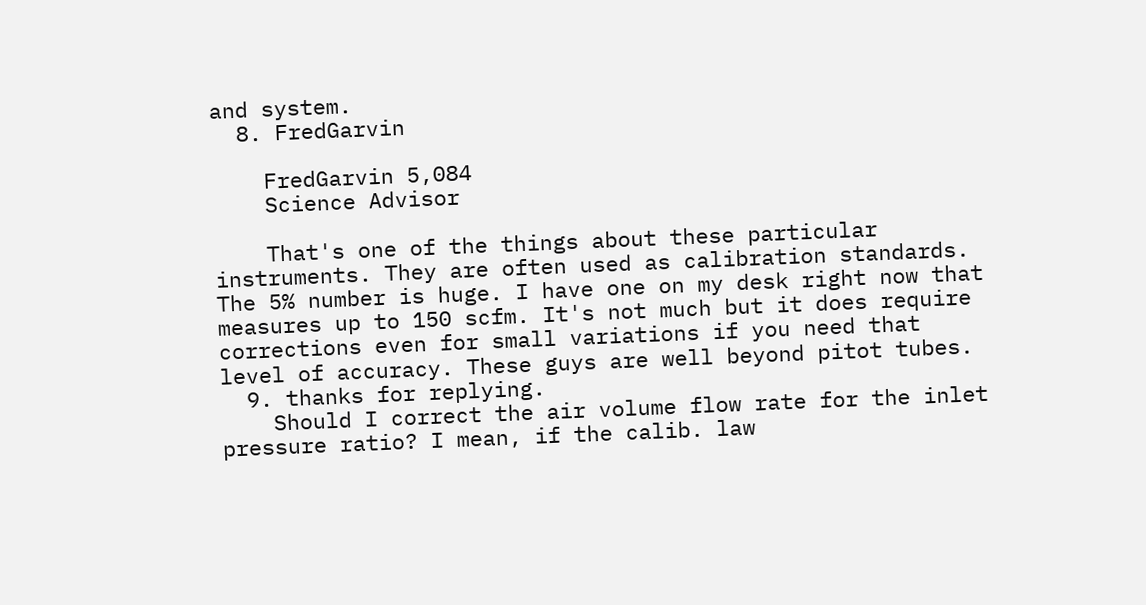and system.
  8. FredGarvin

    FredGarvin 5,084
    Science Advisor

    That's one of the things about these particular instruments. They are often used as calibration standards. The 5% number is huge. I have one on my desk right now that measures up to 150 scfm. It's not much but it does require corrections even for small variations if you need that level of accuracy. These guys are well beyond pitot tubes.
  9. thanks for replying.
    Should I correct the air volume flow rate for the inlet pressure ratio? I mean, if the calib. law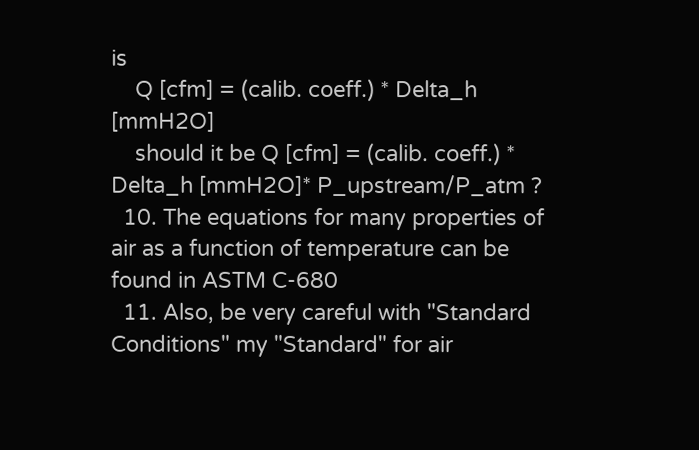is
    Q [cfm] = (calib. coeff.) * Delta_h [mmH2O]
    should it be Q [cfm] = (calib. coeff.) * Delta_h [mmH2O]* P_upstream/P_atm ?
  10. The equations for many properties of air as a function of temperature can be found in ASTM C-680
  11. Also, be very careful with "Standard Conditions" my "Standard" for air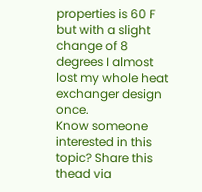properties is 60 F but with a slight change of 8 degrees I almost lost my whole heat exchanger design once.
Know someone interested in this topic? Share this thead via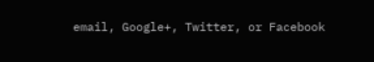email, Google+, Twitter, or Facebook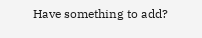Have something to add?